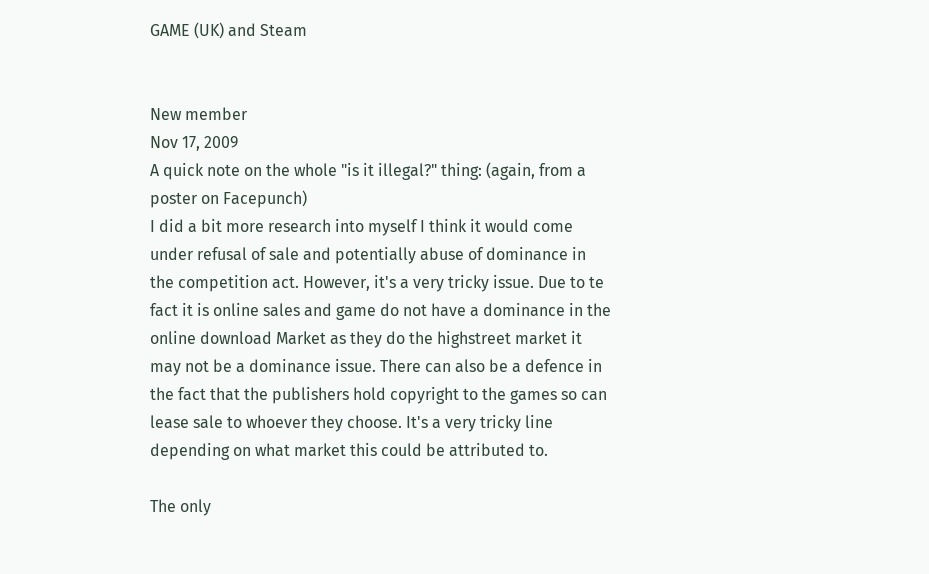GAME (UK) and Steam


New member
Nov 17, 2009
A quick note on the whole "is it illegal?" thing: (again, from a poster on Facepunch)
I did a bit more research into myself I think it would come under refusal of sale and potentially abuse of dominance in the competition act. However, it's a very tricky issue. Due to te fact it is online sales and game do not have a dominance in the online download Market as they do the highstreet market it may not be a dominance issue. There can also be a defence in the fact that the publishers hold copyright to the games so can lease sale to whoever they choose. It's a very tricky line depending on what market this could be attributed to.

The only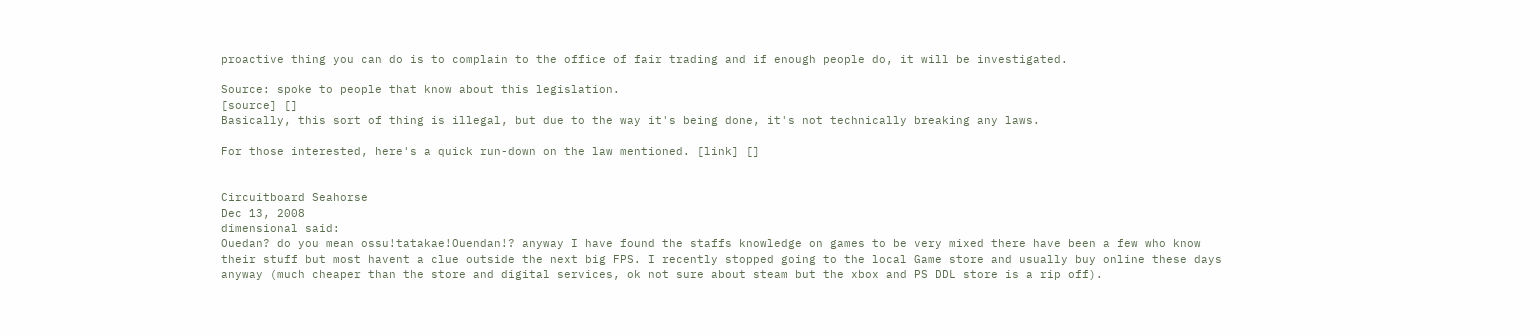proactive thing you can do is to complain to the office of fair trading and if enough people do, it will be investigated.

Source: spoke to people that know about this legislation.
[source] []
Basically, this sort of thing is illegal, but due to the way it's being done, it's not technically breaking any laws.

For those interested, here's a quick run-down on the law mentioned. [link] []


Circuitboard Seahorse
Dec 13, 2008
dimensional said:
Ouedan? do you mean ossu!tatakae!Ouendan!? anyway I have found the staffs knowledge on games to be very mixed there have been a few who know their stuff but most havent a clue outside the next big FPS. I recently stopped going to the local Game store and usually buy online these days anyway (much cheaper than the store and digital services, ok not sure about steam but the xbox and PS DDL store is a rip off).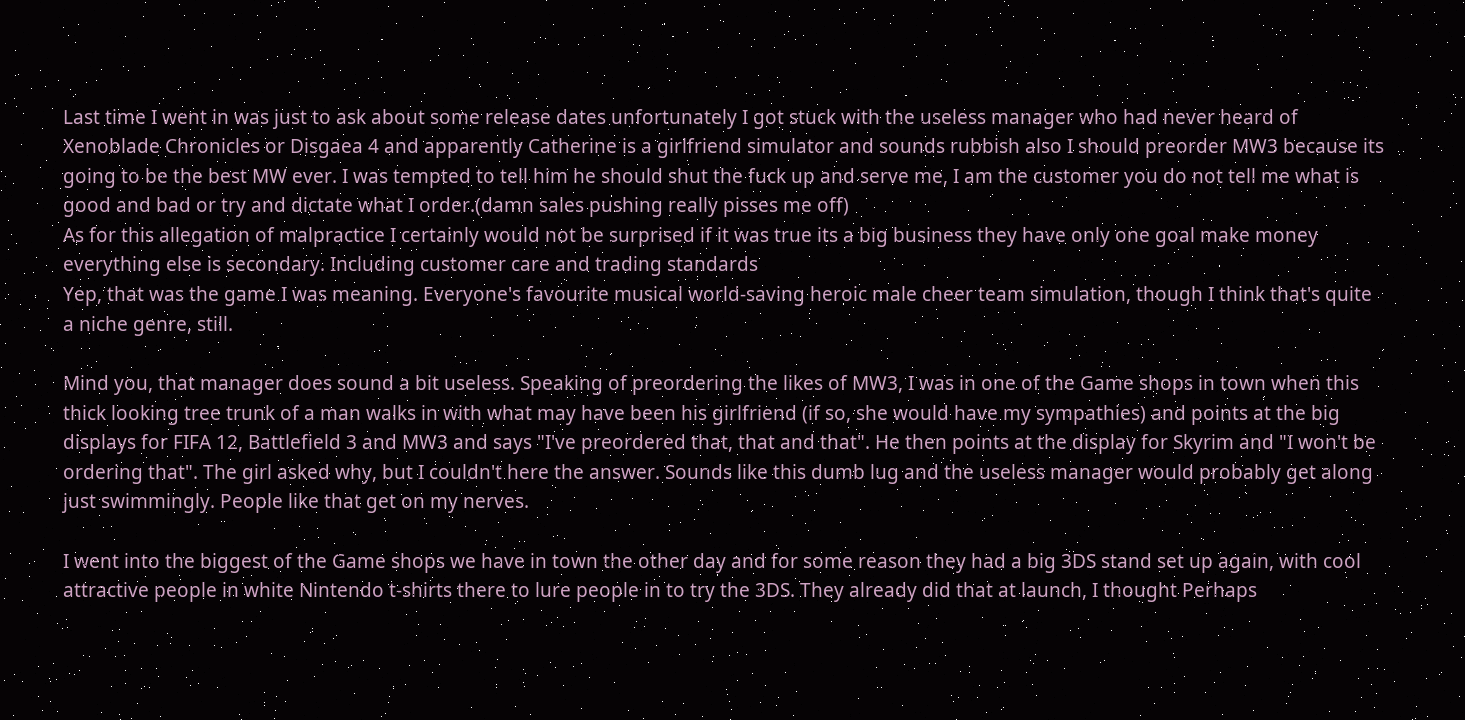Last time I went in was just to ask about some release dates unfortunately I got stuck with the useless manager who had never heard of Xenoblade Chronicles or Disgaea 4 and apparently Catherine is a girlfriend simulator and sounds rubbish also I should preorder MW3 because its going to be the best MW ever. I was tempted to tell him he should shut the fuck up and serve me, I am the customer you do not tell me what is good and bad or try and dictate what I order.(damn sales pushing really pisses me off)
As for this allegation of malpractice I certainly would not be surprised if it was true its a big business they have only one goal make money everything else is secondary. Including customer care and trading standards
Yep, that was the game I was meaning. Everyone's favourite musical world-saving heroic male cheer team simulation, though I think that's quite a niche genre, still.

Mind you, that manager does sound a bit useless. Speaking of preordering the likes of MW3, I was in one of the Game shops in town when this thick looking tree trunk of a man walks in with what may have been his girlfriend (if so, she would have my sympathies) and points at the big displays for FIFA 12, Battlefield 3 and MW3 and says "I've preordered that, that and that". He then points at the display for Skyrim and "I won't be ordering that". The girl asked why, but I couldn't here the answer. Sounds like this dumb lug and the useless manager would probably get along just swimmingly. People like that get on my nerves.

I went into the biggest of the Game shops we have in town the other day and for some reason they had a big 3DS stand set up again, with cool attractive people in white Nintendo t-shirts there to lure people in to try the 3DS. They already did that at launch, I thought Perhaps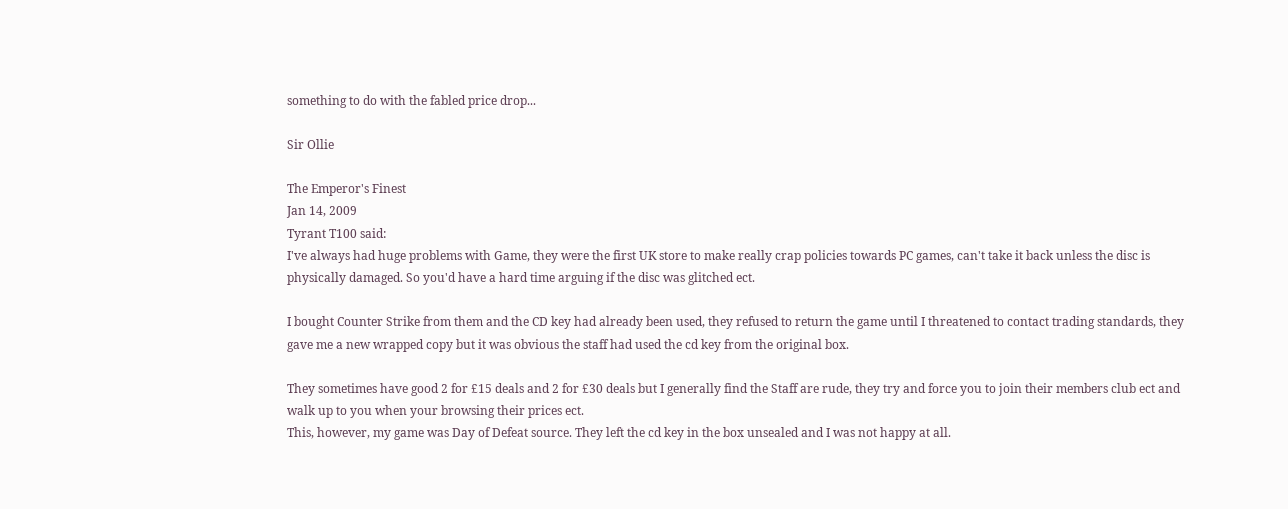something to do with the fabled price drop...

Sir Ollie

The Emperor's Finest
Jan 14, 2009
Tyrant T100 said:
I've always had huge problems with Game, they were the first UK store to make really crap policies towards PC games, can't take it back unless the disc is physically damaged. So you'd have a hard time arguing if the disc was glitched ect.

I bought Counter Strike from them and the CD key had already been used, they refused to return the game until I threatened to contact trading standards, they gave me a new wrapped copy but it was obvious the staff had used the cd key from the original box.

They sometimes have good 2 for £15 deals and 2 for £30 deals but I generally find the Staff are rude, they try and force you to join their members club ect and walk up to you when your browsing their prices ect.
This, however, my game was Day of Defeat source. They left the cd key in the box unsealed and I was not happy at all.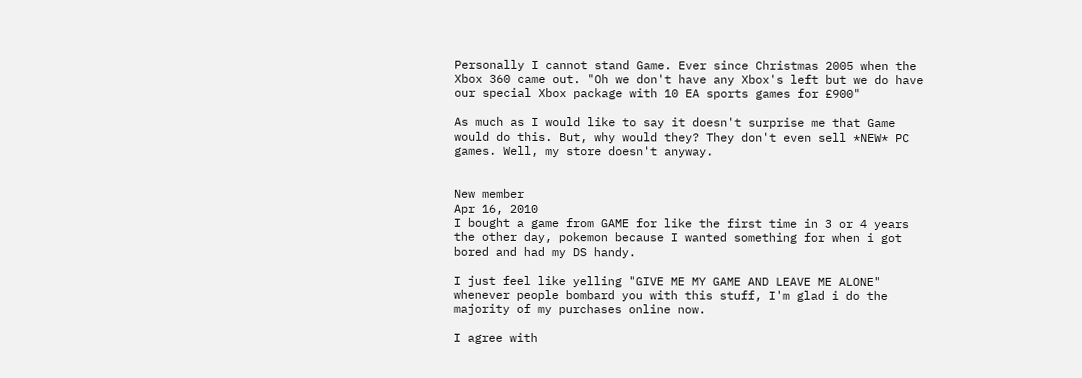Personally I cannot stand Game. Ever since Christmas 2005 when the Xbox 360 came out. "Oh we don't have any Xbox's left but we do have our special Xbox package with 10 EA sports games for £900"

As much as I would like to say it doesn't surprise me that Game would do this. But, why would they? They don't even sell *NEW* PC games. Well, my store doesn't anyway.


New member
Apr 16, 2010
I bought a game from GAME for like the first time in 3 or 4 years the other day, pokemon because I wanted something for when i got bored and had my DS handy.

I just feel like yelling "GIVE ME MY GAME AND LEAVE ME ALONE" whenever people bombard you with this stuff, I'm glad i do the majority of my purchases online now.

I agree with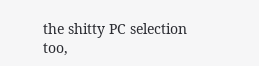the shitty PC selection too,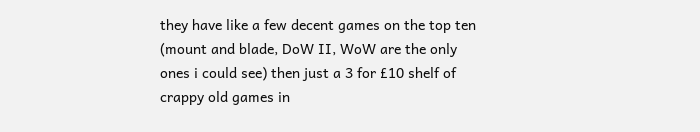they have like a few decent games on the top ten (mount and blade, DoW II, WoW are the only ones i could see) then just a 3 for £10 shelf of crappy old games in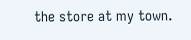the store at my town.